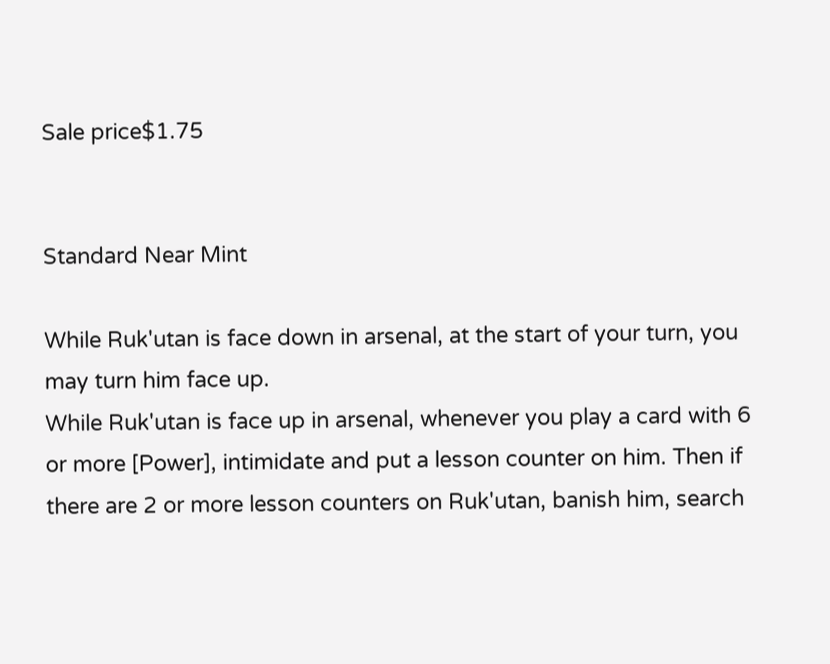Sale price$1.75


Standard Near Mint

While Ruk'utan is face down in arsenal, at the start of your turn, you may turn him face up.
While Ruk'utan is face up in arsenal, whenever you play a card with 6 or more [Power], intimidate and put a lesson counter on him. Then if there are 2 or more lesson counters on Ruk'utan, banish him, search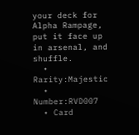your deck for Alpha Rampage, put it face up in arsenal, and shuffle.
  • Rarity:Majestic
  • Number:RVD007
  • Card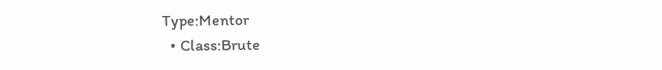Type:Mentor
  • Class:Brute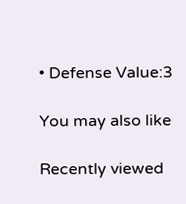• Defense Value:3

You may also like

Recently viewed